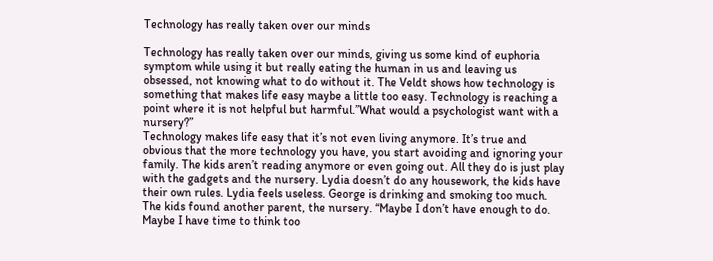Technology has really taken over our minds

Technology has really taken over our minds, giving us some kind of euphoria symptom while using it but really eating the human in us and leaving us obsessed, not knowing what to do without it. The Veldt shows how technology is something that makes life easy maybe a little too easy. Technology is reaching a point where it is not helpful but harmful.”What would a psychologist want with a nursery?”
Technology makes life easy that it’s not even living anymore. It’s true and obvious that the more technology you have, you start avoiding and ignoring your family. The kids aren’t reading anymore or even going out. All they do is just play with the gadgets and the nursery. Lydia doesn’t do any housework, the kids have their own rules. Lydia feels useless. George is drinking and smoking too much. The kids found another parent, the nursery. “Maybe I don’t have enough to do. Maybe I have time to think too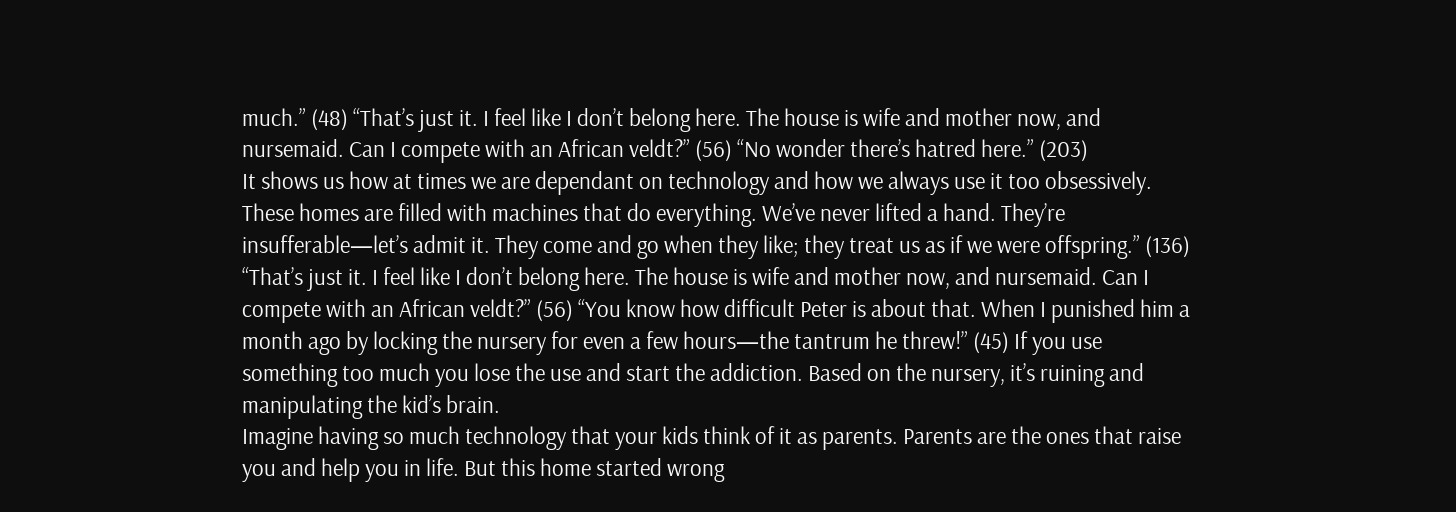much.” (48) “That’s just it. I feel like I don’t belong here. The house is wife and mother now, and nursemaid. Can I compete with an African veldt?” (56) “No wonder there’s hatred here.” (203)
It shows us how at times we are dependant on technology and how we always use it too obsessively. These homes are filled with machines that do everything. We’ve never lifted a hand. They’re insufferable—let’s admit it. They come and go when they like; they treat us as if we were offspring.” (136) “That’s just it. I feel like I don’t belong here. The house is wife and mother now, and nursemaid. Can I compete with an African veldt?” (56) “You know how difficult Peter is about that. When I punished him a month ago by locking the nursery for even a few hours—the tantrum he threw!” (45) If you use something too much you lose the use and start the addiction. Based on the nursery, it’s ruining and manipulating the kid’s brain.
Imagine having so much technology that your kids think of it as parents. Parents are the ones that raise you and help you in life. But this home started wrong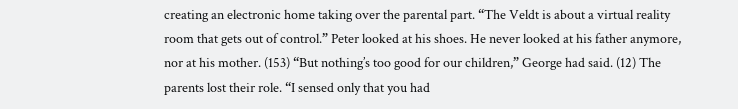creating an electronic home taking over the parental part. “The Veldt is about a virtual reality room that gets out of control.” Peter looked at his shoes. He never looked at his father anymore, nor at his mother. (153) “But nothing’s too good for our children,” George had said. (12) The parents lost their role. “I sensed only that you had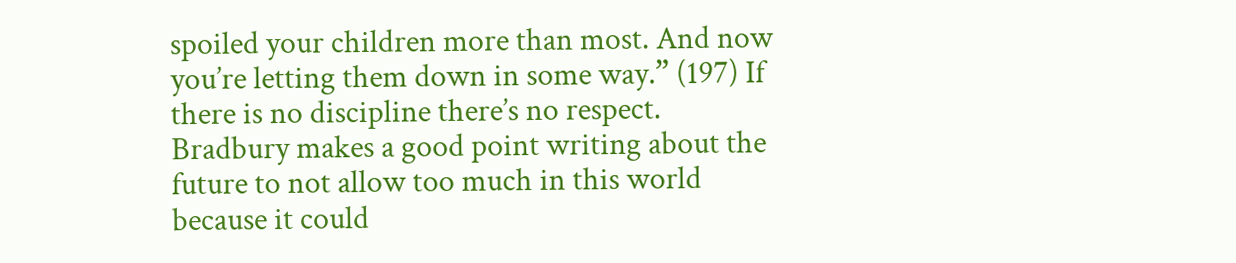spoiled your children more than most. And now you’re letting them down in some way.” (197) If there is no discipline there’s no respect.
Bradbury makes a good point writing about the future to not allow too much in this world because it could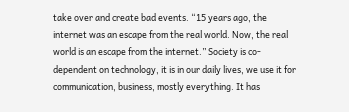take over and create bad events. “15 years ago, the internet was an escape from the real world. Now, the real world is an escape from the internet.” Society is co-dependent on technology, it is in our daily lives, we use it for communication, business, mostly everything. It has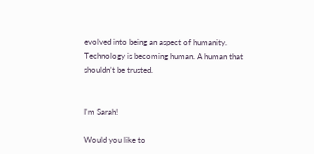evolved into being an aspect of humanity. Technology is becoming human. A human that shouldn’t be trusted.


I'm Sarah!

Would you like to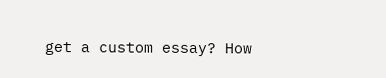get a custom essay? How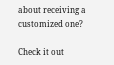about receiving a customized one?

Check it out